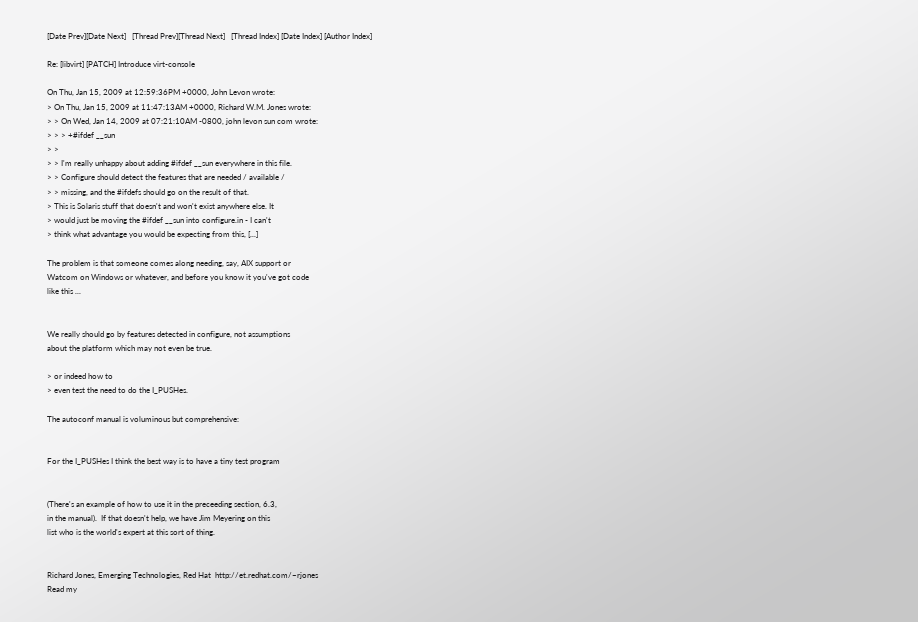[Date Prev][Date Next]   [Thread Prev][Thread Next]   [Thread Index] [Date Index] [Author Index]

Re: [libvirt] [PATCH] Introduce virt-console

On Thu, Jan 15, 2009 at 12:59:36PM +0000, John Levon wrote:
> On Thu, Jan 15, 2009 at 11:47:13AM +0000, Richard W.M. Jones wrote:
> > On Wed, Jan 14, 2009 at 07:21:10AM -0800, john levon sun com wrote:
> > > +#ifdef __sun
> >
> > I'm really unhappy about adding #ifdef __sun everywhere in this file.
> > Configure should detect the features that are needed / available /
> > missing, and the #ifdefs should go on the result of that.
> This is Solaris stuff that doesn't and won't exist anywhere else. It
> would just be moving the #ifdef __sun into configure.in - I can't
> think what advantage you would be expecting from this, [...]

The problem is that someone comes along needing, say, AIX support or
Watcom on Windows or whatever, and before you know it you've got code
like this ...


We really should go by features detected in configure, not assumptions
about the platform which may not even be true.

> or indeed how to
> even test the need to do the I_PUSHes.

The autoconf manual is voluminous but comprehensive:


For the I_PUSHes I think the best way is to have a tiny test program


(There's an example of how to use it in the preceeding section, 6.3,
in the manual).  If that doesn't help, we have Jim Meyering on this
list who is the world's expert at this sort of thing.


Richard Jones, Emerging Technologies, Red Hat  http://et.redhat.com/~rjones
Read my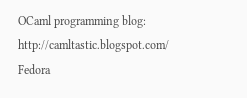OCaml programming blog: http://camltastic.blogspot.com/
Fedora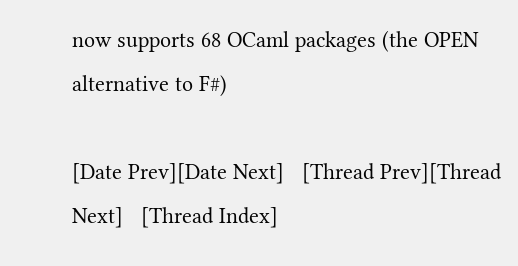now supports 68 OCaml packages (the OPEN alternative to F#)

[Date Prev][Date Next]   [Thread Prev][Thread Next]   [Thread Index]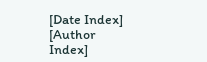[Date Index] [Author Index]